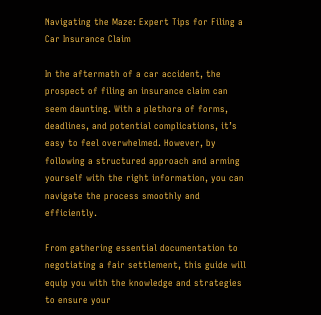Navigating the Maze: Expert Tips for Filing a Car Insurance Claim

In the aftermath of a car accident, the prospect of filing an insurance claim can seem daunting. With a plethora of forms, deadlines, and potential complications, it’s easy to feel overwhelmed. However, by following a structured approach and arming yourself with the right information, you can navigate the process smoothly and efficiently.

From gathering essential documentation to negotiating a fair settlement, this guide will equip you with the knowledge and strategies to ensure your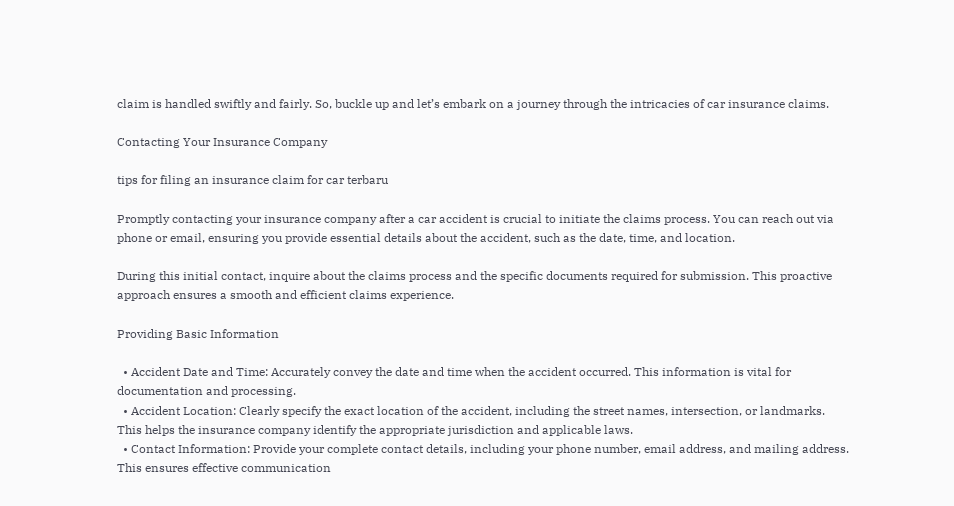claim is handled swiftly and fairly. So, buckle up and let’s embark on a journey through the intricacies of car insurance claims.

Contacting Your Insurance Company

tips for filing an insurance claim for car terbaru

Promptly contacting your insurance company after a car accident is crucial to initiate the claims process. You can reach out via phone or email, ensuring you provide essential details about the accident, such as the date, time, and location.

During this initial contact, inquire about the claims process and the specific documents required for submission. This proactive approach ensures a smooth and efficient claims experience.

Providing Basic Information

  • Accident Date and Time: Accurately convey the date and time when the accident occurred. This information is vital for documentation and processing.
  • Accident Location: Clearly specify the exact location of the accident, including the street names, intersection, or landmarks. This helps the insurance company identify the appropriate jurisdiction and applicable laws.
  • Contact Information: Provide your complete contact details, including your phone number, email address, and mailing address. This ensures effective communication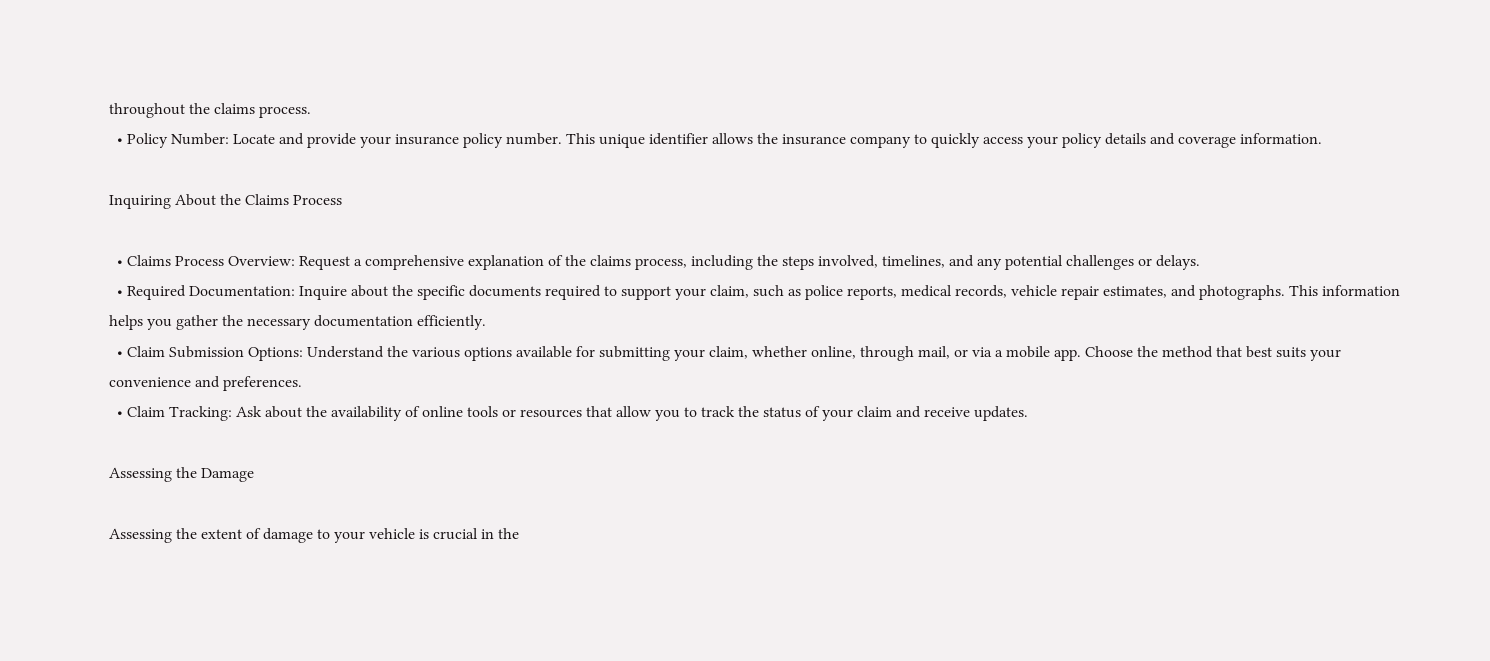throughout the claims process.
  • Policy Number: Locate and provide your insurance policy number. This unique identifier allows the insurance company to quickly access your policy details and coverage information.

Inquiring About the Claims Process

  • Claims Process Overview: Request a comprehensive explanation of the claims process, including the steps involved, timelines, and any potential challenges or delays.
  • Required Documentation: Inquire about the specific documents required to support your claim, such as police reports, medical records, vehicle repair estimates, and photographs. This information helps you gather the necessary documentation efficiently.
  • Claim Submission Options: Understand the various options available for submitting your claim, whether online, through mail, or via a mobile app. Choose the method that best suits your convenience and preferences.
  • Claim Tracking: Ask about the availability of online tools or resources that allow you to track the status of your claim and receive updates.

Assessing the Damage

Assessing the extent of damage to your vehicle is crucial in the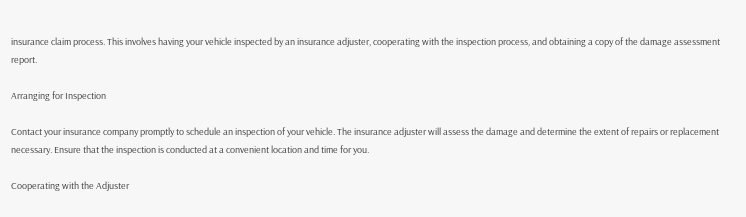insurance claim process. This involves having your vehicle inspected by an insurance adjuster, cooperating with the inspection process, and obtaining a copy of the damage assessment report.

Arranging for Inspection

Contact your insurance company promptly to schedule an inspection of your vehicle. The insurance adjuster will assess the damage and determine the extent of repairs or replacement necessary. Ensure that the inspection is conducted at a convenient location and time for you.

Cooperating with the Adjuster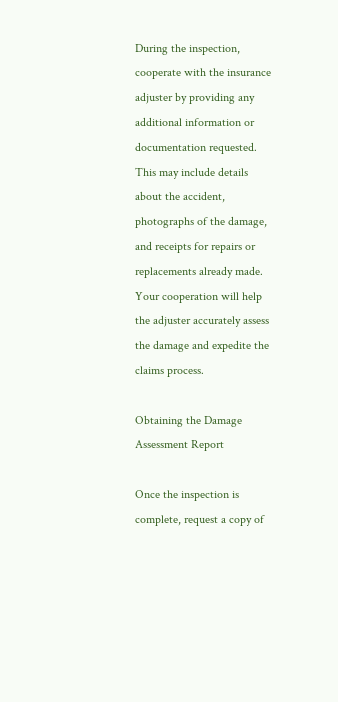During the inspection, cooperate with the insurance adjuster by providing any additional information or documentation requested. This may include details about the accident, photographs of the damage, and receipts for repairs or replacements already made. Your cooperation will help the adjuster accurately assess the damage and expedite the claims process.

Obtaining the Damage Assessment Report

Once the inspection is complete, request a copy of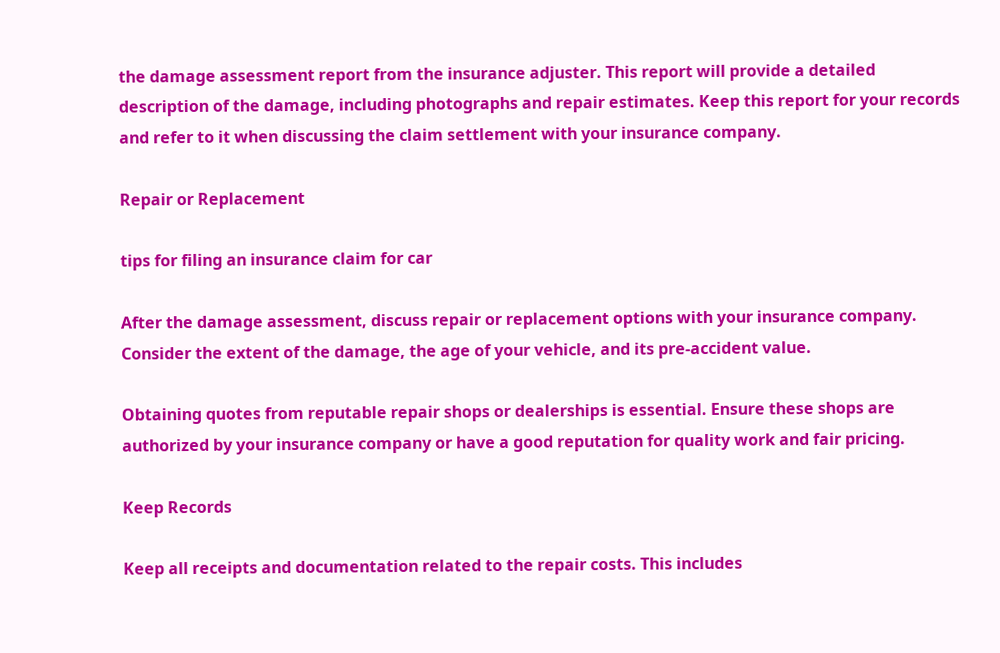the damage assessment report from the insurance adjuster. This report will provide a detailed description of the damage, including photographs and repair estimates. Keep this report for your records and refer to it when discussing the claim settlement with your insurance company.

Repair or Replacement

tips for filing an insurance claim for car

After the damage assessment, discuss repair or replacement options with your insurance company. Consider the extent of the damage, the age of your vehicle, and its pre-accident value.

Obtaining quotes from reputable repair shops or dealerships is essential. Ensure these shops are authorized by your insurance company or have a good reputation for quality work and fair pricing.

Keep Records

Keep all receipts and documentation related to the repair costs. This includes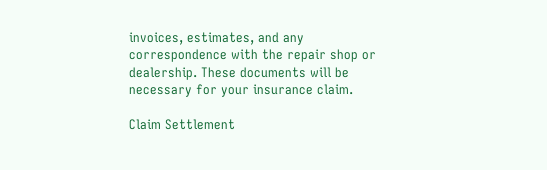invoices, estimates, and any correspondence with the repair shop or dealership. These documents will be necessary for your insurance claim.

Claim Settlement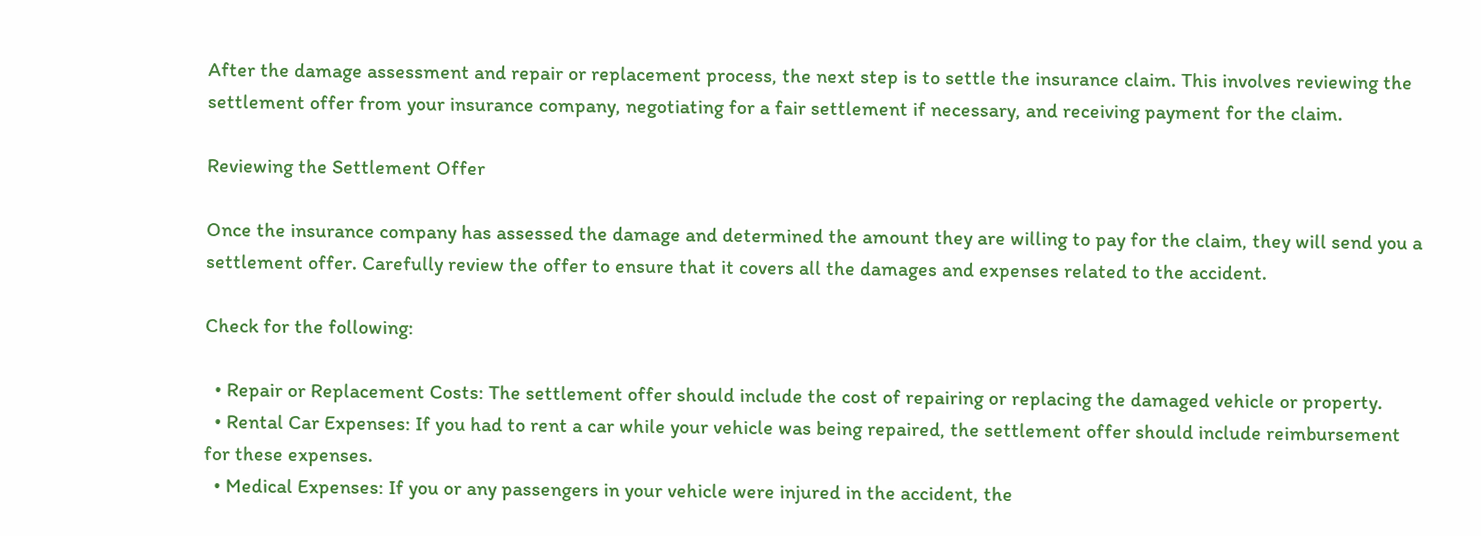After the damage assessment and repair or replacement process, the next step is to settle the insurance claim. This involves reviewing the settlement offer from your insurance company, negotiating for a fair settlement if necessary, and receiving payment for the claim.

Reviewing the Settlement Offer

Once the insurance company has assessed the damage and determined the amount they are willing to pay for the claim, they will send you a settlement offer. Carefully review the offer to ensure that it covers all the damages and expenses related to the accident.

Check for the following:

  • Repair or Replacement Costs: The settlement offer should include the cost of repairing or replacing the damaged vehicle or property.
  • Rental Car Expenses: If you had to rent a car while your vehicle was being repaired, the settlement offer should include reimbursement for these expenses.
  • Medical Expenses: If you or any passengers in your vehicle were injured in the accident, the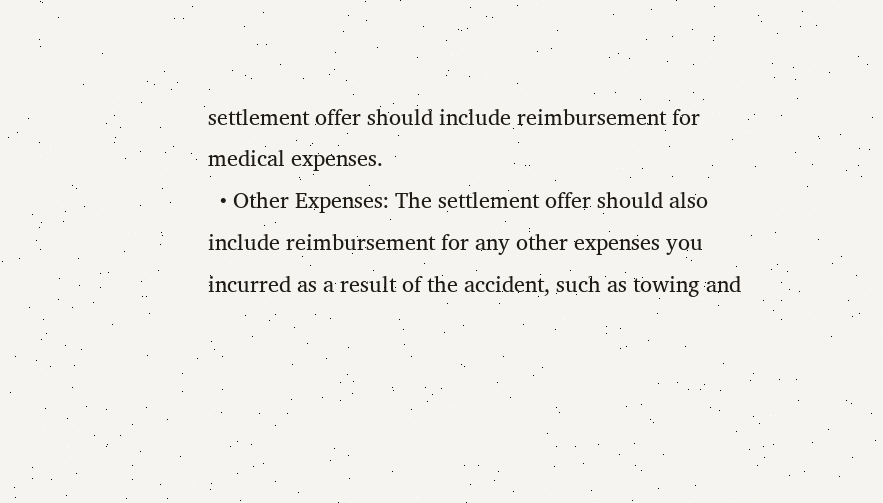settlement offer should include reimbursement for medical expenses.
  • Other Expenses: The settlement offer should also include reimbursement for any other expenses you incurred as a result of the accident, such as towing and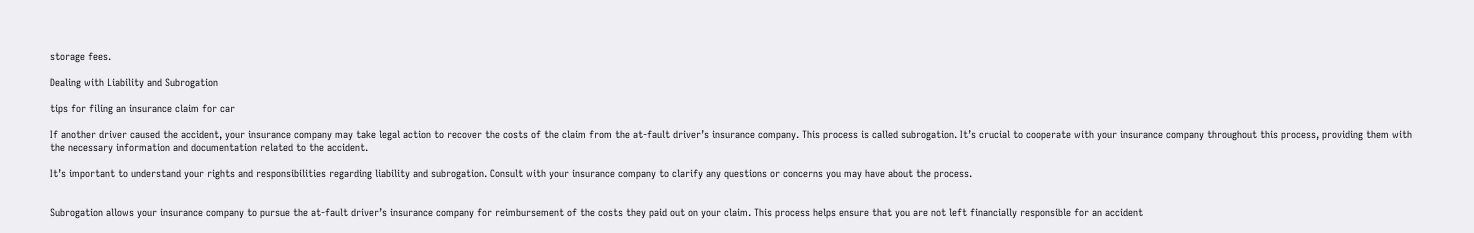storage fees.

Dealing with Liability and Subrogation

tips for filing an insurance claim for car

If another driver caused the accident, your insurance company may take legal action to recover the costs of the claim from the at-fault driver’s insurance company. This process is called subrogation. It’s crucial to cooperate with your insurance company throughout this process, providing them with the necessary information and documentation related to the accident.

It’s important to understand your rights and responsibilities regarding liability and subrogation. Consult with your insurance company to clarify any questions or concerns you may have about the process.


Subrogation allows your insurance company to pursue the at-fault driver’s insurance company for reimbursement of the costs they paid out on your claim. This process helps ensure that you are not left financially responsible for an accident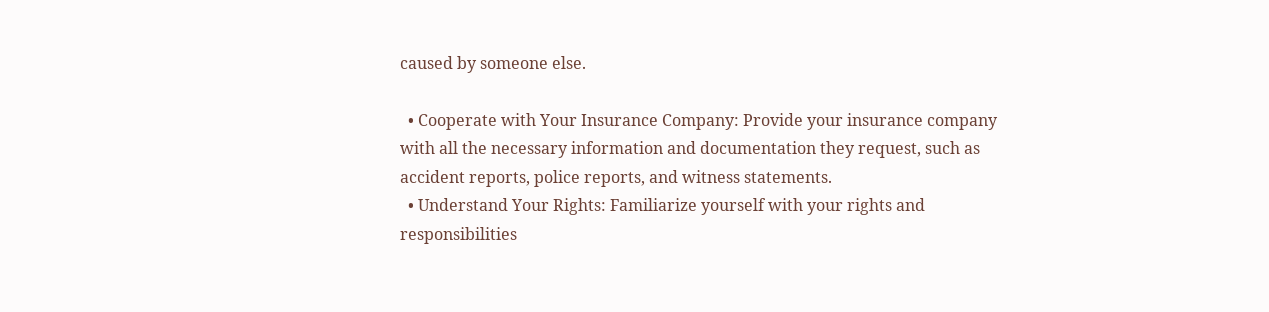caused by someone else.

  • Cooperate with Your Insurance Company: Provide your insurance company with all the necessary information and documentation they request, such as accident reports, police reports, and witness statements.
  • Understand Your Rights: Familiarize yourself with your rights and responsibilities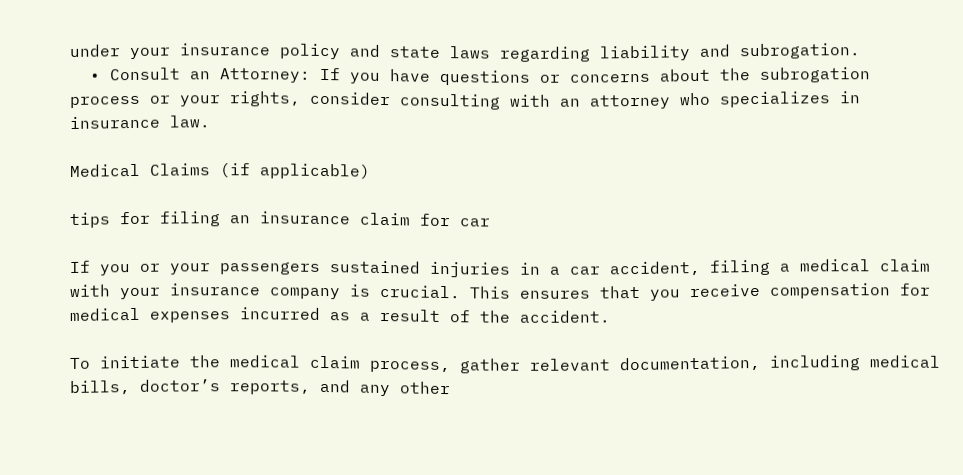under your insurance policy and state laws regarding liability and subrogation.
  • Consult an Attorney: If you have questions or concerns about the subrogation process or your rights, consider consulting with an attorney who specializes in insurance law.

Medical Claims (if applicable)

tips for filing an insurance claim for car

If you or your passengers sustained injuries in a car accident, filing a medical claim with your insurance company is crucial. This ensures that you receive compensation for medical expenses incurred as a result of the accident.

To initiate the medical claim process, gather relevant documentation, including medical bills, doctor’s reports, and any other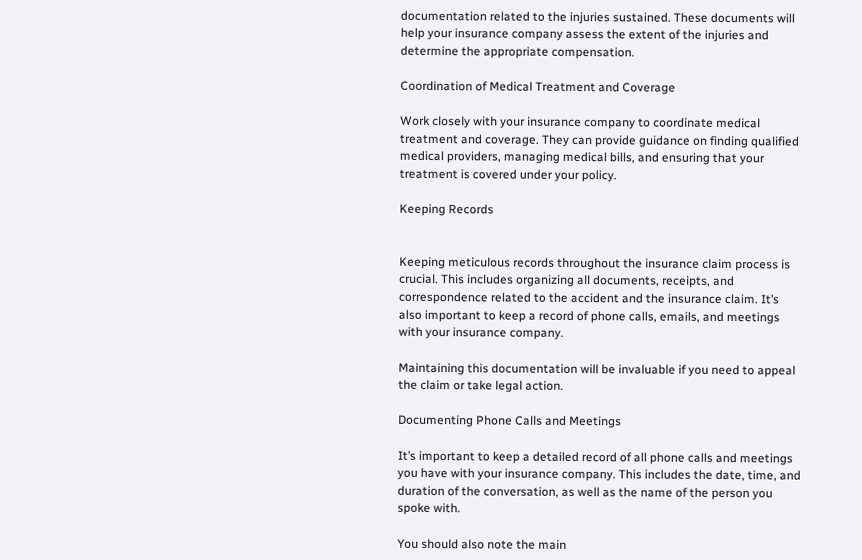documentation related to the injuries sustained. These documents will help your insurance company assess the extent of the injuries and determine the appropriate compensation.

Coordination of Medical Treatment and Coverage

Work closely with your insurance company to coordinate medical treatment and coverage. They can provide guidance on finding qualified medical providers, managing medical bills, and ensuring that your treatment is covered under your policy.

Keeping Records


Keeping meticulous records throughout the insurance claim process is crucial. This includes organizing all documents, receipts, and correspondence related to the accident and the insurance claim. It’s also important to keep a record of phone calls, emails, and meetings with your insurance company.

Maintaining this documentation will be invaluable if you need to appeal the claim or take legal action.

Documenting Phone Calls and Meetings

It’s important to keep a detailed record of all phone calls and meetings you have with your insurance company. This includes the date, time, and duration of the conversation, as well as the name of the person you spoke with.

You should also note the main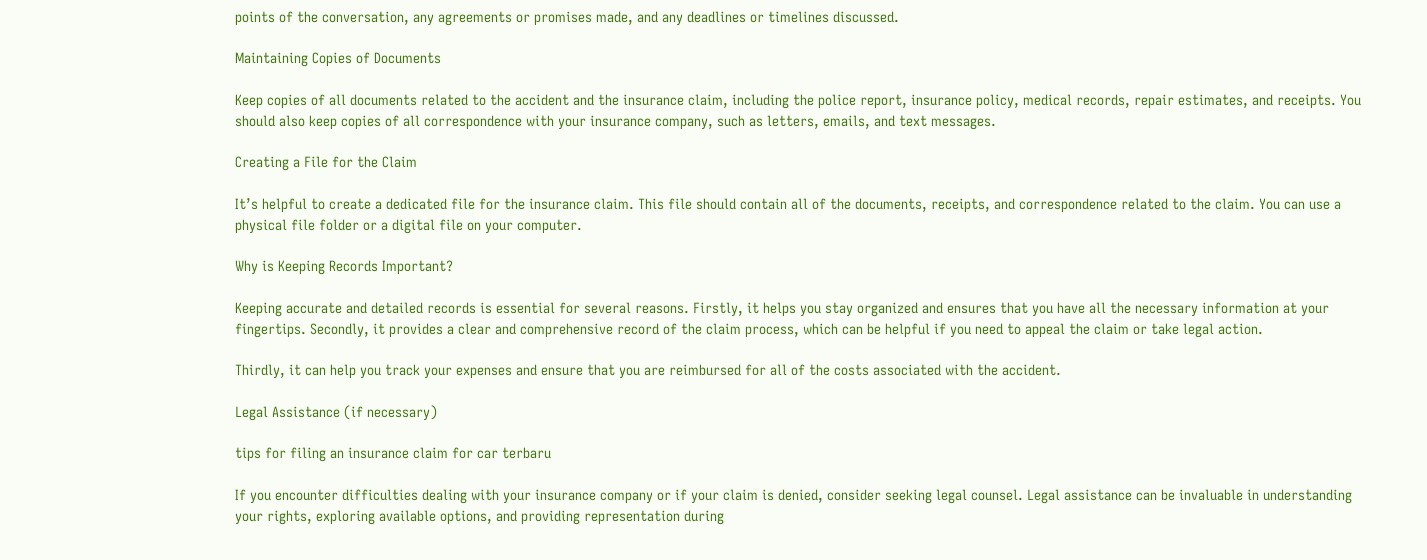points of the conversation, any agreements or promises made, and any deadlines or timelines discussed.

Maintaining Copies of Documents

Keep copies of all documents related to the accident and the insurance claim, including the police report, insurance policy, medical records, repair estimates, and receipts. You should also keep copies of all correspondence with your insurance company, such as letters, emails, and text messages.

Creating a File for the Claim

It’s helpful to create a dedicated file for the insurance claim. This file should contain all of the documents, receipts, and correspondence related to the claim. You can use a physical file folder or a digital file on your computer.

Why is Keeping Records Important?

Keeping accurate and detailed records is essential for several reasons. Firstly, it helps you stay organized and ensures that you have all the necessary information at your fingertips. Secondly, it provides a clear and comprehensive record of the claim process, which can be helpful if you need to appeal the claim or take legal action.

Thirdly, it can help you track your expenses and ensure that you are reimbursed for all of the costs associated with the accident.

Legal Assistance (if necessary)

tips for filing an insurance claim for car terbaru

If you encounter difficulties dealing with your insurance company or if your claim is denied, consider seeking legal counsel. Legal assistance can be invaluable in understanding your rights, exploring available options, and providing representation during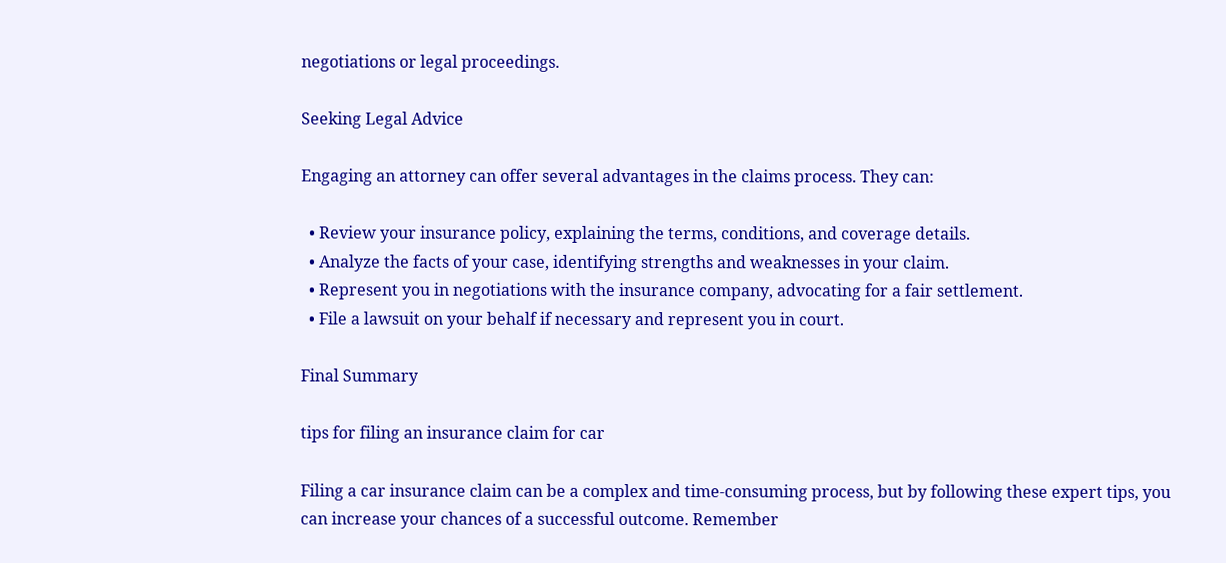negotiations or legal proceedings.

Seeking Legal Advice

Engaging an attorney can offer several advantages in the claims process. They can:

  • Review your insurance policy, explaining the terms, conditions, and coverage details.
  • Analyze the facts of your case, identifying strengths and weaknesses in your claim.
  • Represent you in negotiations with the insurance company, advocating for a fair settlement.
  • File a lawsuit on your behalf if necessary and represent you in court.

Final Summary

tips for filing an insurance claim for car

Filing a car insurance claim can be a complex and time-consuming process, but by following these expert tips, you can increase your chances of a successful outcome. Remember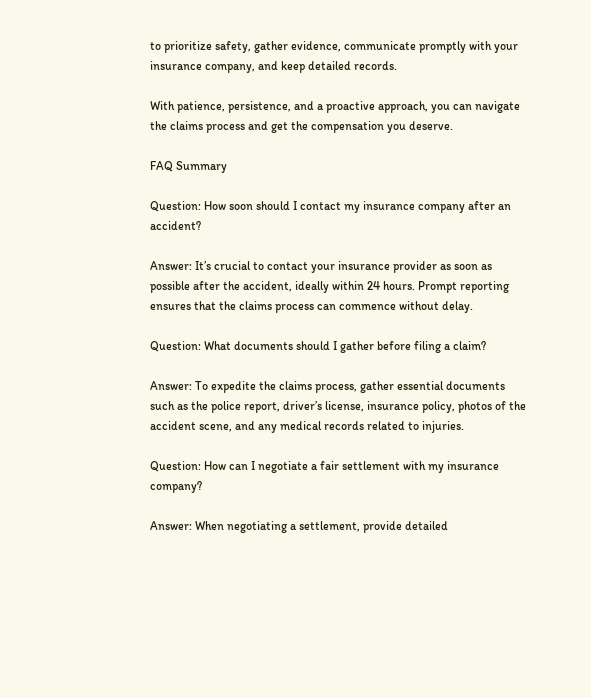to prioritize safety, gather evidence, communicate promptly with your insurance company, and keep detailed records.

With patience, persistence, and a proactive approach, you can navigate the claims process and get the compensation you deserve.

FAQ Summary

Question: How soon should I contact my insurance company after an accident?

Answer: It’s crucial to contact your insurance provider as soon as possible after the accident, ideally within 24 hours. Prompt reporting ensures that the claims process can commence without delay.

Question: What documents should I gather before filing a claim?

Answer: To expedite the claims process, gather essential documents such as the police report, driver’s license, insurance policy, photos of the accident scene, and any medical records related to injuries.

Question: How can I negotiate a fair settlement with my insurance company?

Answer: When negotiating a settlement, provide detailed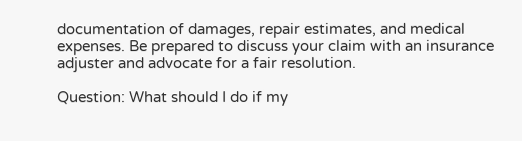documentation of damages, repair estimates, and medical expenses. Be prepared to discuss your claim with an insurance adjuster and advocate for a fair resolution.

Question: What should I do if my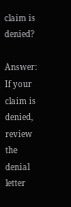claim is denied?

Answer: If your claim is denied, review the denial letter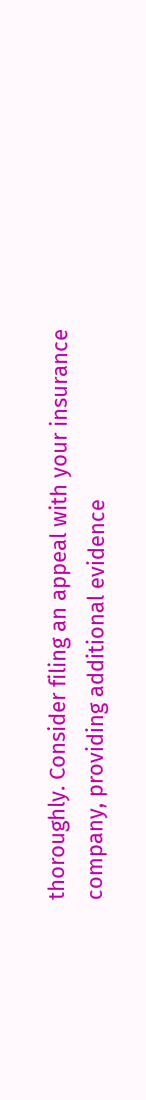thoroughly. Consider filing an appeal with your insurance company, providing additional evidence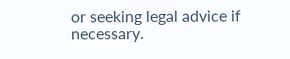or seeking legal advice if necessary.